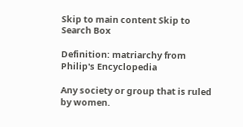Skip to main content Skip to Search Box

Definition: matriarchy from Philip's Encyclopedia

Any society or group that is ruled by women.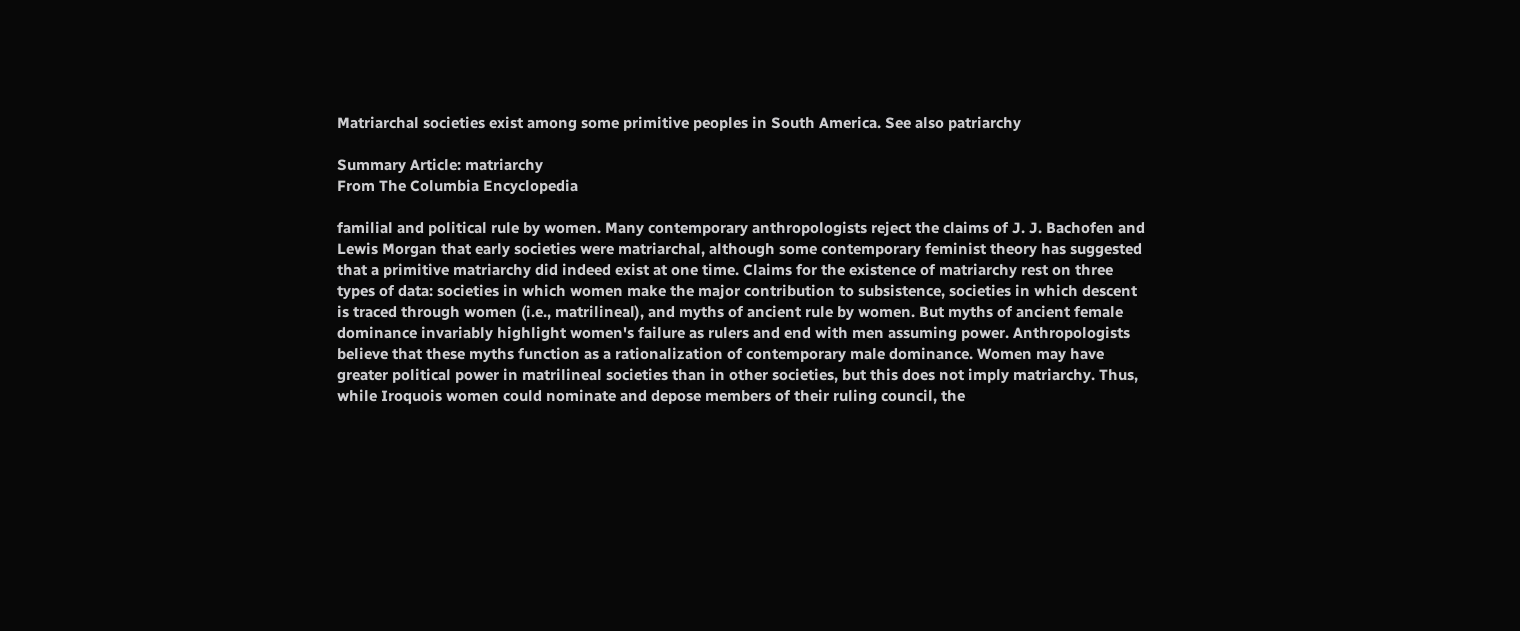Matriarchal societies exist among some primitive peoples in South America. See also patriarchy

Summary Article: matriarchy
From The Columbia Encyclopedia

familial and political rule by women. Many contemporary anthropologists reject the claims of J. J. Bachofen and Lewis Morgan that early societies were matriarchal, although some contemporary feminist theory has suggested that a primitive matriarchy did indeed exist at one time. Claims for the existence of matriarchy rest on three types of data: societies in which women make the major contribution to subsistence, societies in which descent is traced through women (i.e., matrilineal), and myths of ancient rule by women. But myths of ancient female dominance invariably highlight women's failure as rulers and end with men assuming power. Anthropologists believe that these myths function as a rationalization of contemporary male dominance. Women may have greater political power in matrilineal societies than in other societies, but this does not imply matriarchy. Thus, while Iroquois women could nominate and depose members of their ruling council, the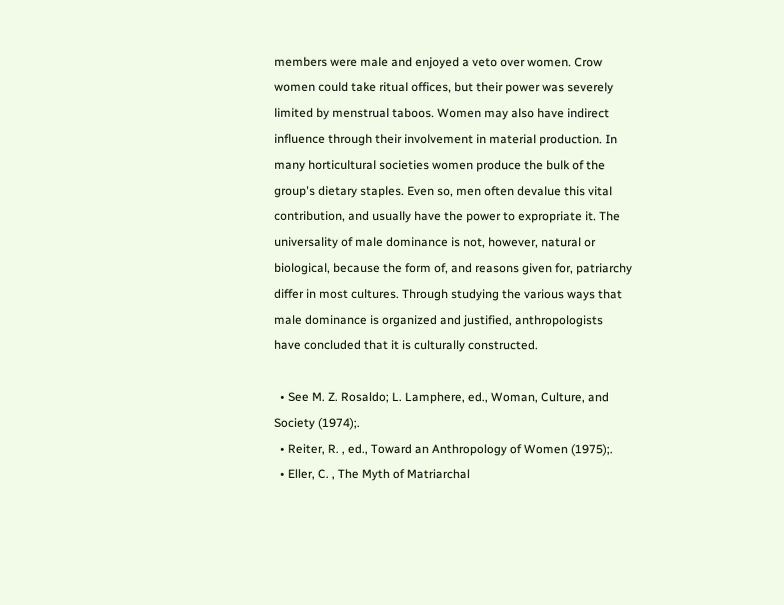members were male and enjoyed a veto over women. Crow women could take ritual offices, but their power was severely limited by menstrual taboos. Women may also have indirect influence through their involvement in material production. In many horticultural societies women produce the bulk of the group's dietary staples. Even so, men often devalue this vital contribution, and usually have the power to expropriate it. The universality of male dominance is not, however, natural or biological, because the form of, and reasons given for, patriarchy differ in most cultures. Through studying the various ways that male dominance is organized and justified, anthropologists have concluded that it is culturally constructed.

  • See M. Z. Rosaldo; L. Lamphere, ed., Woman, Culture, and Society (1974);.
  • Reiter, R. , ed., Toward an Anthropology of Women (1975);.
  • Eller, C. , The Myth of Matriarchal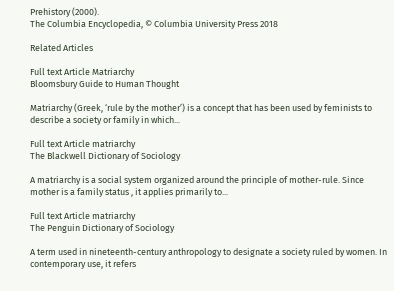Prehistory (2000).
The Columbia Encyclopedia, © Columbia University Press 2018

Related Articles

Full text Article Matriarchy
Bloomsbury Guide to Human Thought

Matriarchy (Greek, ‘rule by the mother’) is a concept that has been used by feminists to describe a society or family in which...

Full text Article matriarchy
The Blackwell Dictionary of Sociology

A matriarchy is a social system organized around the principle of mother-rule. Since mother is a family status , it applies primarily to...

Full text Article matriarchy
The Penguin Dictionary of Sociology

A term used in nineteenth-century anthropology to designate a society ruled by women. In contemporary use, it refers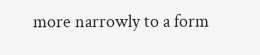more narrowly to a form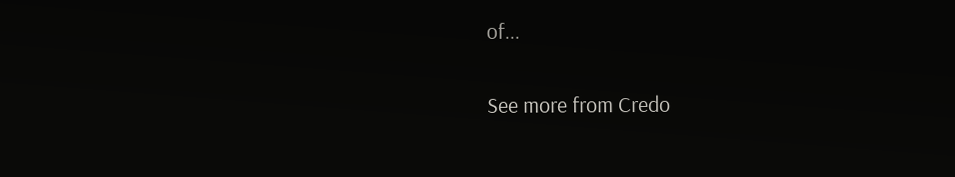of...

See more from Credo